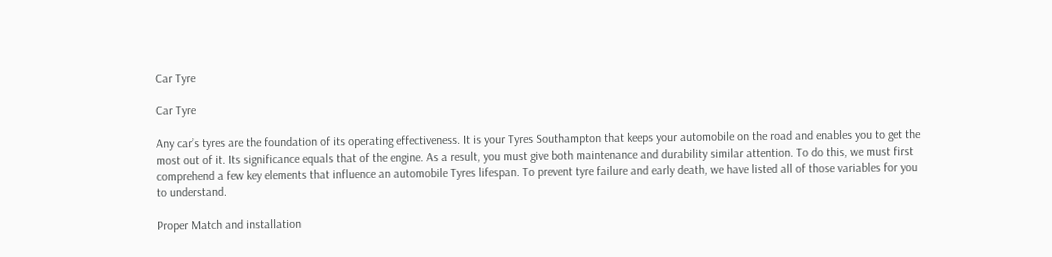Car Tyre

Car Tyre

Any car’s tyres are the foundation of its operating effectiveness. It is your Tyres Southampton that keeps your automobile on the road and enables you to get the most out of it. Its significance equals that of the engine. As a result, you must give both maintenance and durability similar attention. To do this, we must first comprehend a few key elements that influence an automobile Tyres lifespan. To prevent tyre failure and early death, we have listed all of those variables for you to understand.

Proper Match and installation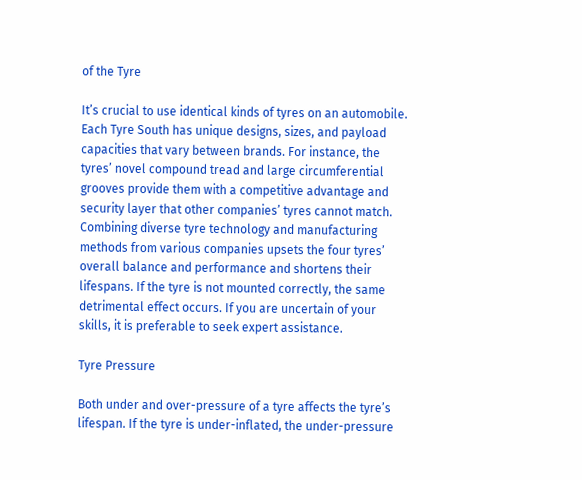of the Tyre

It’s crucial to use identical kinds of tyres on an automobile. Each Tyre South has unique designs, sizes, and payload capacities that vary between brands. For instance, the tyres’ novel compound tread and large circumferential grooves provide them with a competitive advantage and security layer that other companies’ tyres cannot match. Combining diverse tyre technology and manufacturing methods from various companies upsets the four tyres’ overall balance and performance and shortens their lifespans. If the tyre is not mounted correctly, the same detrimental effect occurs. If you are uncertain of your skills, it is preferable to seek expert assistance.

Tyre Pressure

Both under and over-pressure of a tyre affects the tyre’s lifespan. If the tyre is under-inflated, the under-pressure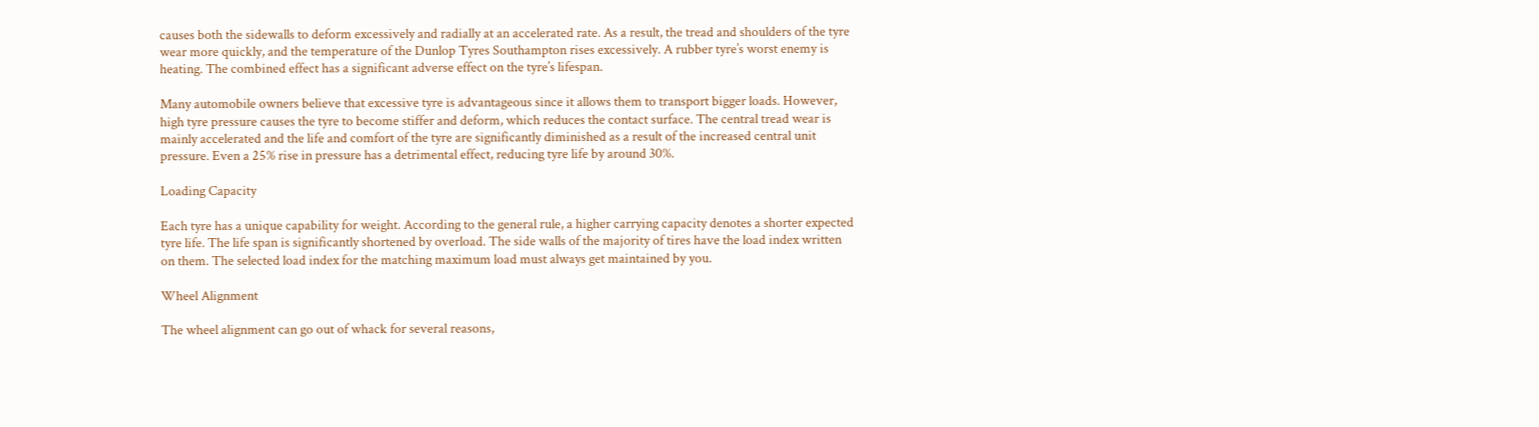causes both the sidewalls to deform excessively and radially at an accelerated rate. As a result, the tread and shoulders of the tyre wear more quickly, and the temperature of the Dunlop Tyres Southampton rises excessively. A rubber tyre’s worst enemy is heating. The combined effect has a significant adverse effect on the tyre’s lifespan.

Many automobile owners believe that excessive tyre is advantageous since it allows them to transport bigger loads. However, high tyre pressure causes the tyre to become stiffer and deform, which reduces the contact surface. The central tread wear is mainly accelerated and the life and comfort of the tyre are significantly diminished as a result of the increased central unit pressure. Even a 25% rise in pressure has a detrimental effect, reducing tyre life by around 30%.

Loading Capacity

Each tyre has a unique capability for weight. According to the general rule, a higher carrying capacity denotes a shorter expected tyre life. The life span is significantly shortened by overload. The side walls of the majority of tires have the load index written on them. The selected load index for the matching maximum load must always get maintained by you.

Wheel Alignment

The wheel alignment can go out of whack for several reasons,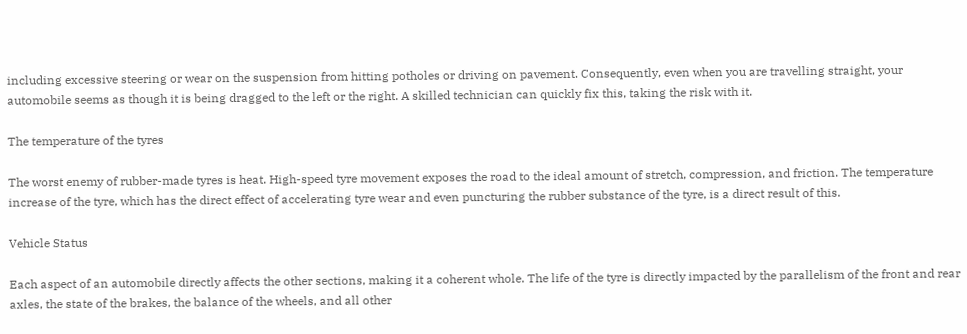including excessive steering or wear on the suspension from hitting potholes or driving on pavement. Consequently, even when you are travelling straight, your automobile seems as though it is being dragged to the left or the right. A skilled technician can quickly fix this, taking the risk with it.

The temperature of the tyres

The worst enemy of rubber-made tyres is heat. High-speed tyre movement exposes the road to the ideal amount of stretch, compression, and friction. The temperature increase of the tyre, which has the direct effect of accelerating tyre wear and even puncturing the rubber substance of the tyre, is a direct result of this.

Vehicle Status

Each aspect of an automobile directly affects the other sections, making it a coherent whole. The life of the tyre is directly impacted by the parallelism of the front and rear axles, the state of the brakes, the balance of the wheels, and all other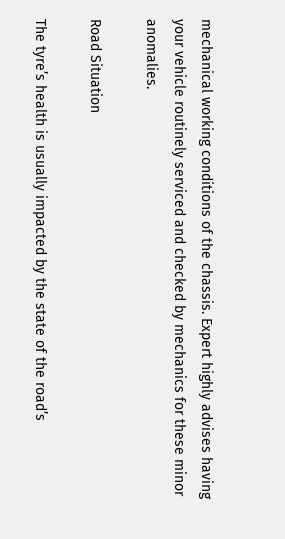mechanical working conditions of the chassis. Expert highly advises having your vehicle routinely serviced and checked by mechanics for these minor anomalies.

Road Situation

The tyre’s health is usually impacted by the state of the road’s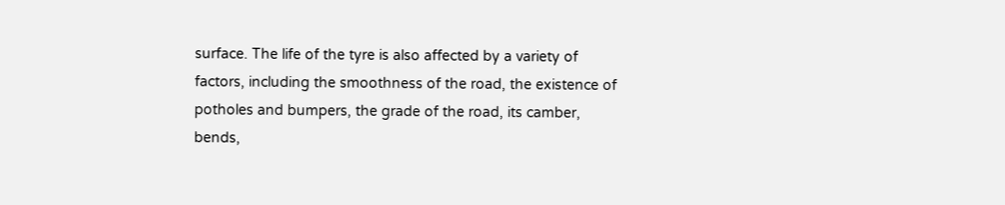surface. The life of the tyre is also affected by a variety of factors, including the smoothness of the road, the existence of potholes and bumpers, the grade of the road, its camber, bends,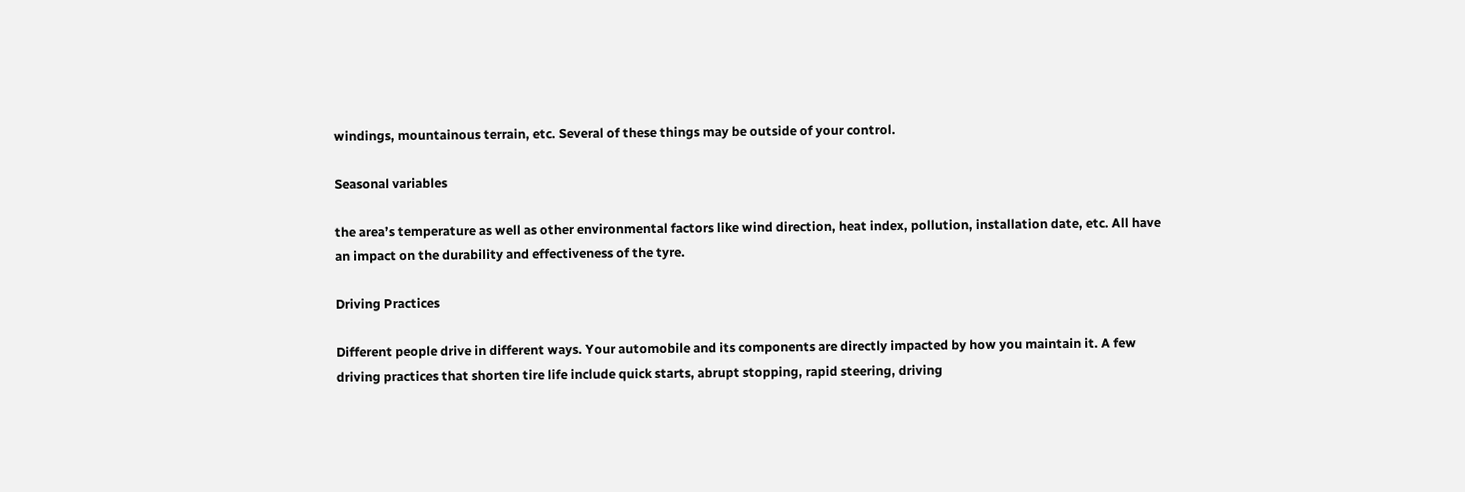windings, mountainous terrain, etc. Several of these things may be outside of your control.

Seasonal variables

the area’s temperature as well as other environmental factors like wind direction, heat index, pollution, installation date, etc. All have an impact on the durability and effectiveness of the tyre.

Driving Practices

Different people drive in different ways. Your automobile and its components are directly impacted by how you maintain it. A few driving practices that shorten tire life include quick starts, abrupt stopping, rapid steering, driving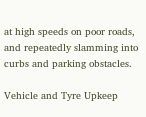at high speeds on poor roads, and repeatedly slamming into curbs and parking obstacles.

Vehicle and Tyre Upkeep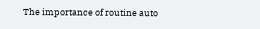The importance of routine auto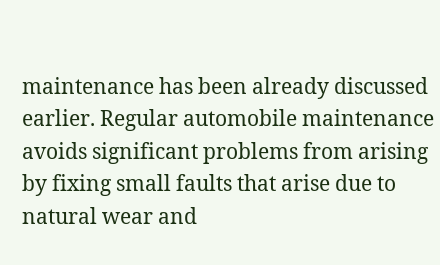maintenance has been already discussed earlier. Regular automobile maintenance avoids significant problems from arising by fixing small faults that arise due to natural wear and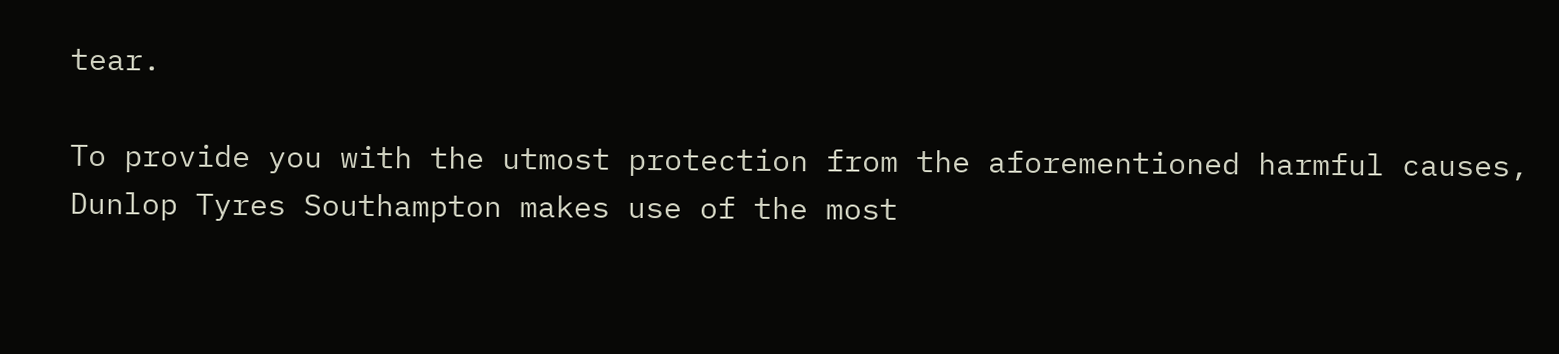tear.

To provide you with the utmost protection from the aforementioned harmful causes, Dunlop Tyres Southampton makes use of the most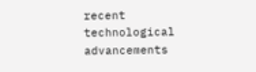recent technological advancements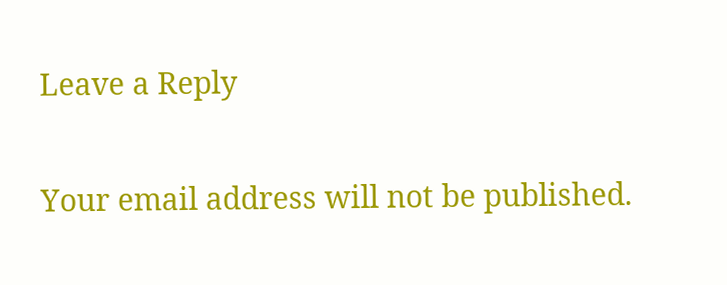Leave a Reply

Your email address will not be published.